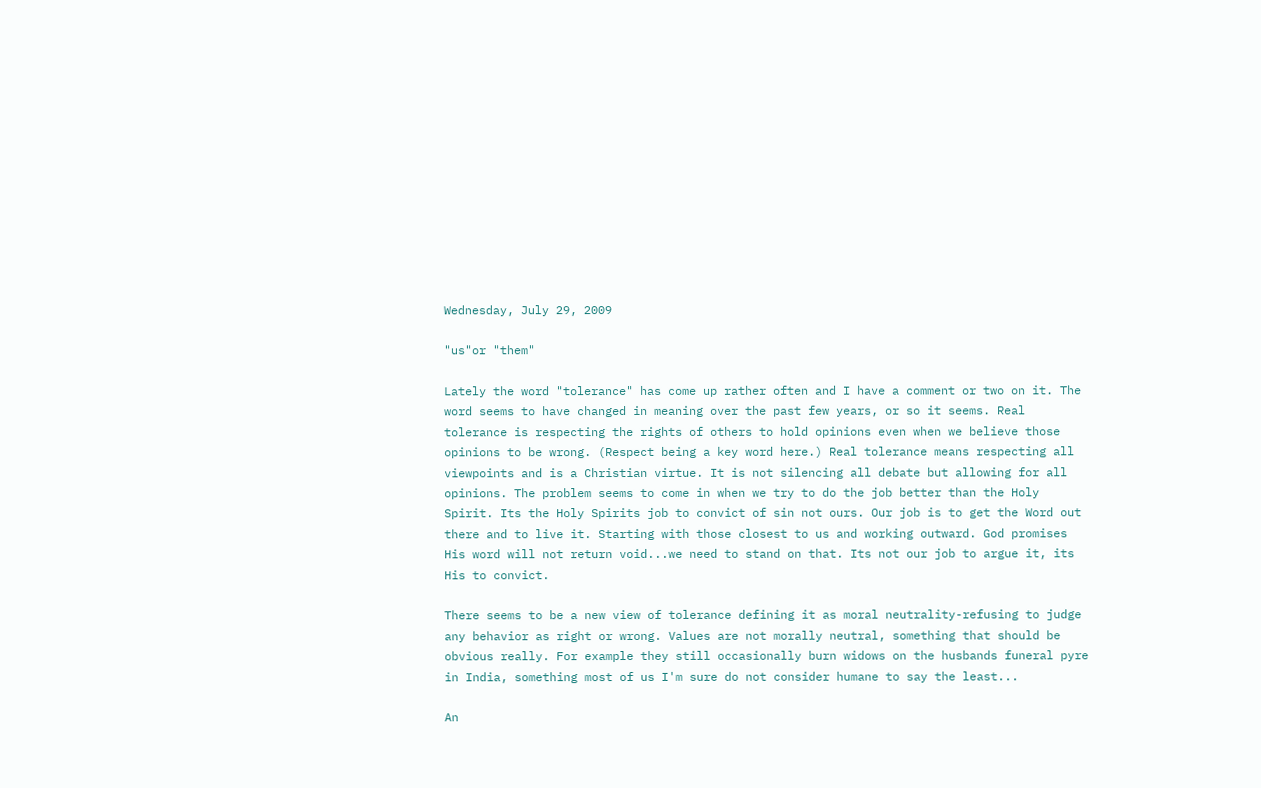Wednesday, July 29, 2009

"us"or "them"

Lately the word "tolerance" has come up rather often and I have a comment or two on it. The word seems to have changed in meaning over the past few years, or so it seems. Real tolerance is respecting the rights of others to hold opinions even when we believe those opinions to be wrong. (Respect being a key word here.) Real tolerance means respecting all viewpoints and is a Christian virtue. It is not silencing all debate but allowing for all opinions. The problem seems to come in when we try to do the job better than the Holy Spirit. Its the Holy Spirits job to convict of sin not ours. Our job is to get the Word out there and to live it. Starting with those closest to us and working outward. God promises His word will not return void...we need to stand on that. Its not our job to argue it, its His to convict.

There seems to be a new view of tolerance defining it as moral neutrality-refusing to judge any behavior as right or wrong. Values are not morally neutral, something that should be obvious really. For example they still occasionally burn widows on the husbands funeral pyre in India, something most of us I'm sure do not consider humane to say the least...

An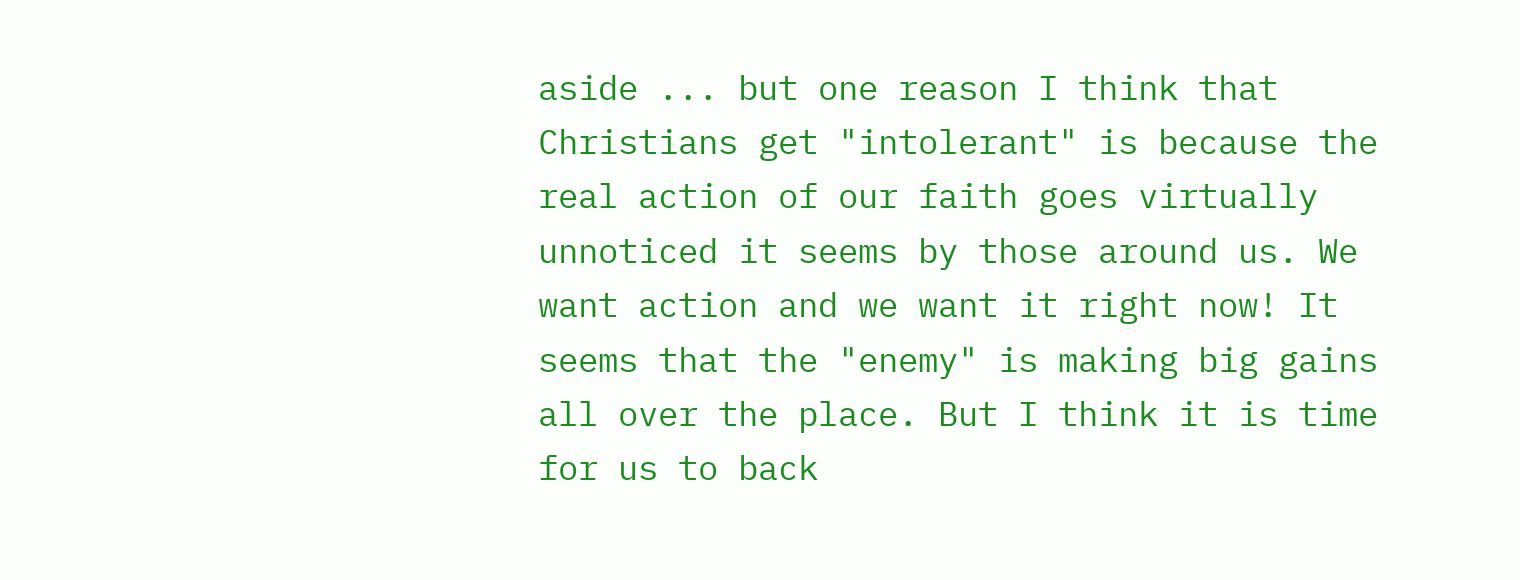aside ... but one reason I think that Christians get "intolerant" is because the real action of our faith goes virtually unnoticed it seems by those around us. We want action and we want it right now! It seems that the "enemy" is making big gains all over the place. But I think it is time for us to back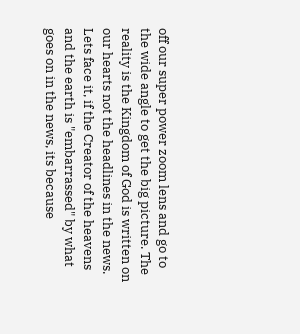off our super power zoom lens and go to the wide angle to get the big picture. The reality is the Kingdom of God is written on our hearts not the headlines in the news. Lets face it, if the Creator of the heavens and the earth is "embarrassed" by what goes on in the news, its because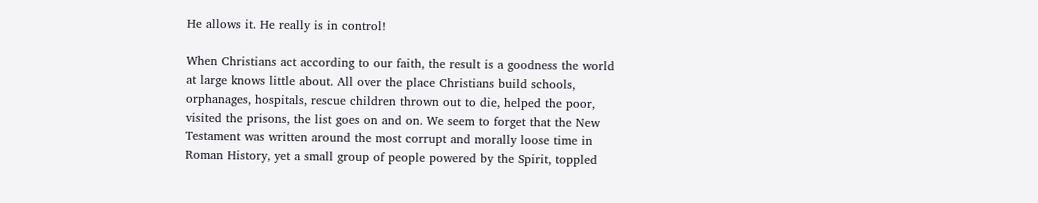He allows it. He really is in control!

When Christians act according to our faith, the result is a goodness the world at large knows little about. All over the place Christians build schools, orphanages, hospitals, rescue children thrown out to die, helped the poor, visited the prisons, the list goes on and on. We seem to forget that the New Testament was written around the most corrupt and morally loose time in Roman History, yet a small group of people powered by the Spirit, toppled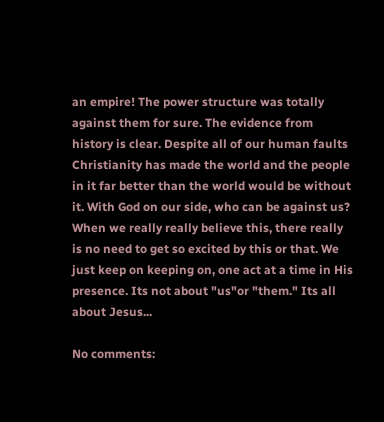an empire! The power structure was totally against them for sure. The evidence from history is clear. Despite all of our human faults Christianity has made the world and the people in it far better than the world would be without it. With God on our side, who can be against us? When we really really believe this, there really is no need to get so excited by this or that. We just keep on keeping on, one act at a time in His presence. Its not about "us"or "them." Its all about Jesus...

No comments: